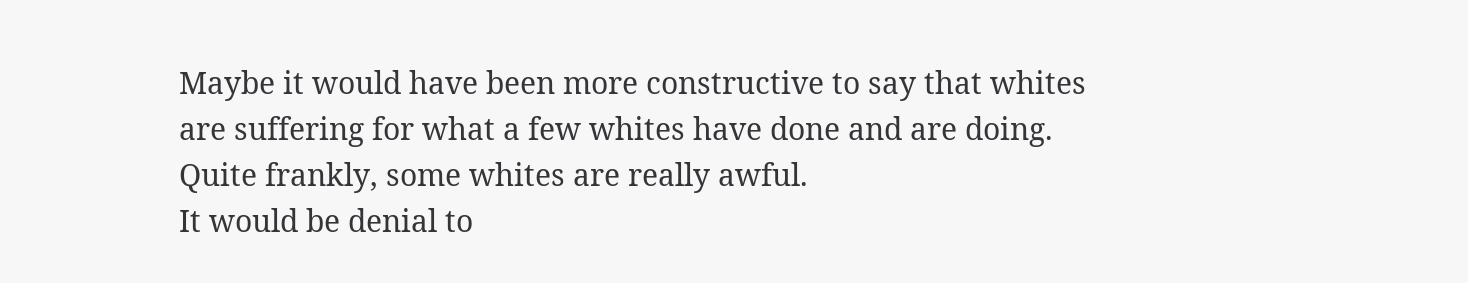Maybe it would have been more constructive to say that whites are suffering for what a few whites have done and are doing. Quite frankly, some whites are really awful.
It would be denial to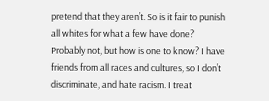pretend that they aren’t. So is it fair to punish all whites for what a few have done? Probably not, but how is one to know? I have friends from all races and cultures, so I don’t discriminate, and hate racism. I treat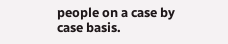people on a case by case basis.